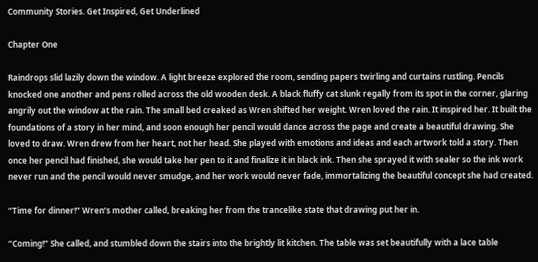Community Stories. Get Inspired, Get Underlined

Chapter One

Raindrops slid lazily down the window. A light breeze explored the room, sending papers twirling and curtains rustling. Pencils knocked one another and pens rolled across the old wooden desk. A black fluffy cat slunk regally from its spot in the corner, glaring angrily out the window at the rain. The small bed creaked as Wren shifted her weight. Wren loved the rain. It inspired her. It built the foundations of a story in her mind, and soon enough her pencil would dance across the page and create a beautiful drawing. She loved to draw. Wren drew from her heart, not her head. She played with emotions and ideas and each artwork told a story. Then once her pencil had finished, she would take her pen to it and finalize it in black ink. Then she sprayed it with sealer so the ink work never run and the pencil would never smudge, and her work would never fade, immortalizing the beautiful concept she had created.

“Time for dinner!” Wren’s mother called, breaking her from the trancelike state that drawing put her in.

“Coming!” She called, and stumbled down the stairs into the brightly lit kitchen. The table was set beautifully with a lace table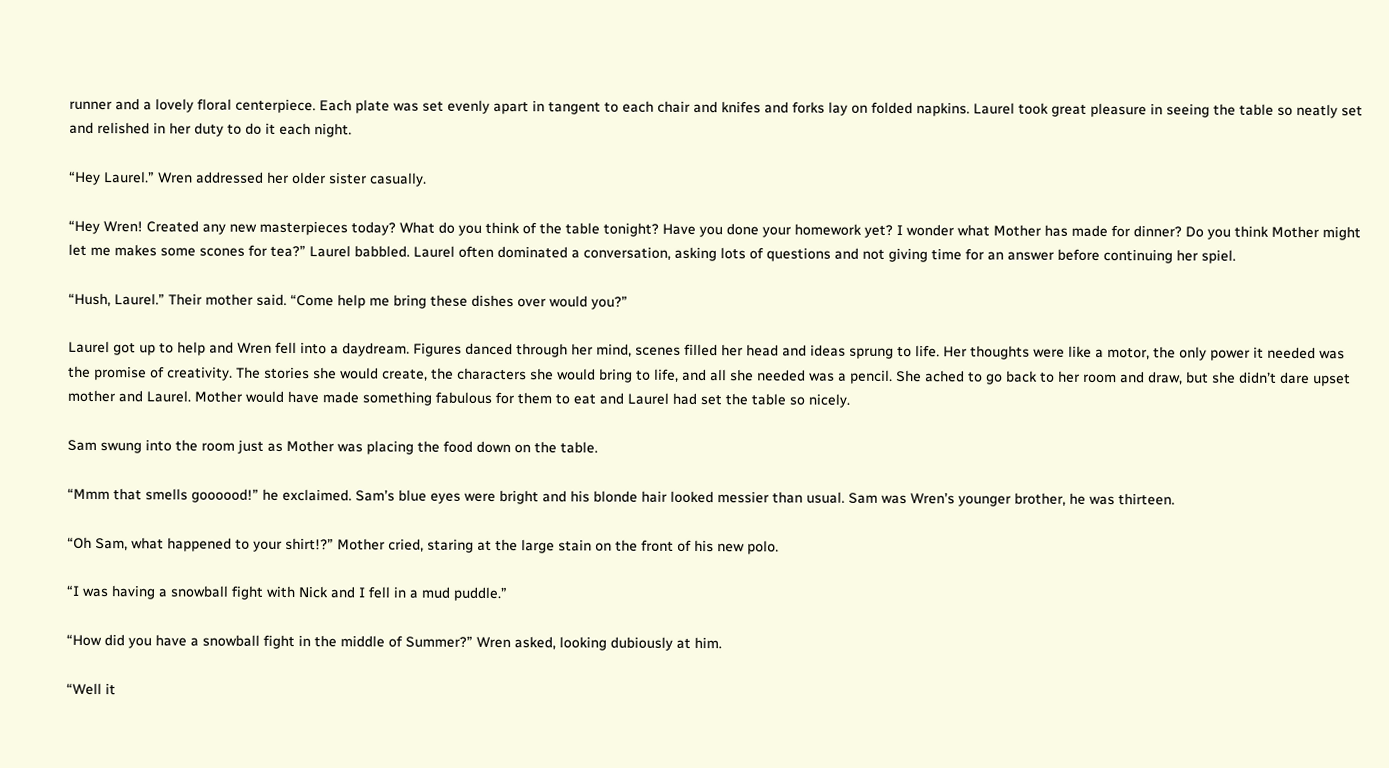runner and a lovely floral centerpiece. Each plate was set evenly apart in tangent to each chair and knifes and forks lay on folded napkins. Laurel took great pleasure in seeing the table so neatly set and relished in her duty to do it each night.

“Hey Laurel.” Wren addressed her older sister casually.

“Hey Wren! Created any new masterpieces today? What do you think of the table tonight? Have you done your homework yet? I wonder what Mother has made for dinner? Do you think Mother might let me makes some scones for tea?” Laurel babbled. Laurel often dominated a conversation, asking lots of questions and not giving time for an answer before continuing her spiel.

“Hush, Laurel.” Their mother said. “Come help me bring these dishes over would you?”

Laurel got up to help and Wren fell into a daydream. Figures danced through her mind, scenes filled her head and ideas sprung to life. Her thoughts were like a motor, the only power it needed was the promise of creativity. The stories she would create, the characters she would bring to life, and all she needed was a pencil. She ached to go back to her room and draw, but she didn’t dare upset mother and Laurel. Mother would have made something fabulous for them to eat and Laurel had set the table so nicely.

Sam swung into the room just as Mother was placing the food down on the table.

“Mmm that smells goooood!” he exclaimed. Sam’s blue eyes were bright and his blonde hair looked messier than usual. Sam was Wren’s younger brother, he was thirteen.

“Oh Sam, what happened to your shirt!?” Mother cried, staring at the large stain on the front of his new polo.

“I was having a snowball fight with Nick and I fell in a mud puddle.”

“How did you have a snowball fight in the middle of Summer?” Wren asked, looking dubiously at him.

“Well it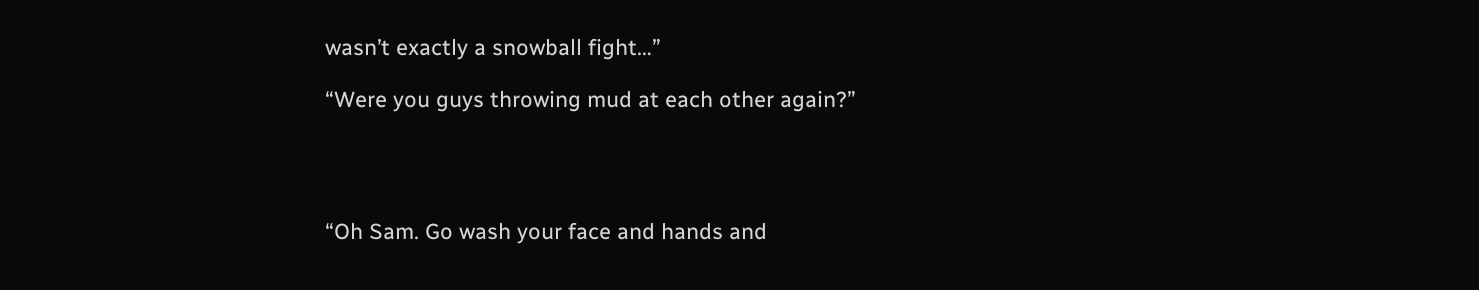wasn’t exactly a snowball fight…”

“Were you guys throwing mud at each other again?”




“Oh Sam. Go wash your face and hands and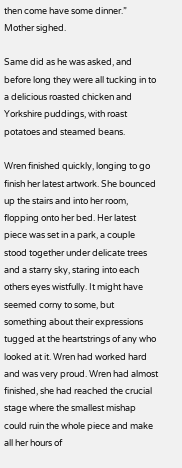then come have some dinner.” Mother sighed.

Same did as he was asked, and before long they were all tucking in to a delicious roasted chicken and Yorkshire puddings, with roast potatoes and steamed beans.

Wren finished quickly, longing to go finish her latest artwork. She bounced up the stairs and into her room, flopping onto her bed. Her latest piece was set in a park, a couple stood together under delicate trees and a starry sky, staring into each others eyes wistfully. It might have seemed corny to some, but something about their expressions tugged at the heartstrings of any who looked at it. Wren had worked hard and was very proud. Wren had almost finished, she had reached the crucial stage where the smallest mishap could ruin the whole piece and make all her hours of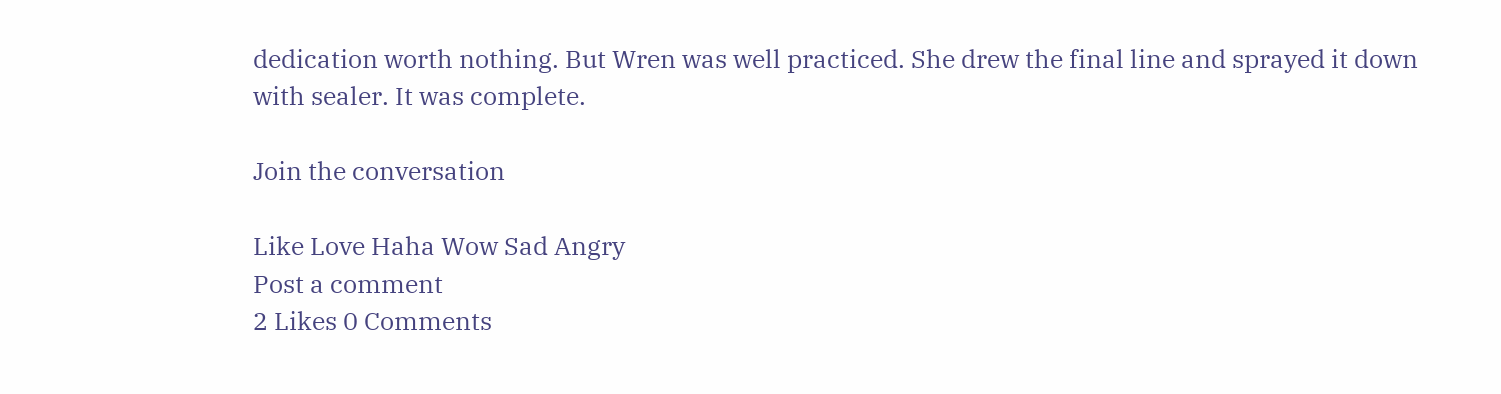dedication worth nothing. But Wren was well practiced. She drew the final line and sprayed it down with sealer. It was complete.

Join the conversation

Like Love Haha Wow Sad Angry
Post a comment
2 Likes 0 Comments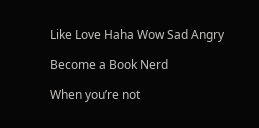Like Love Haha Wow Sad Angry

Become a Book Nerd

When you’re not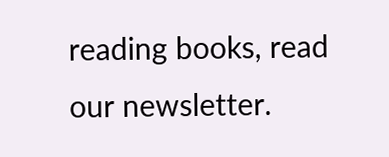reading books, read our newsletter.